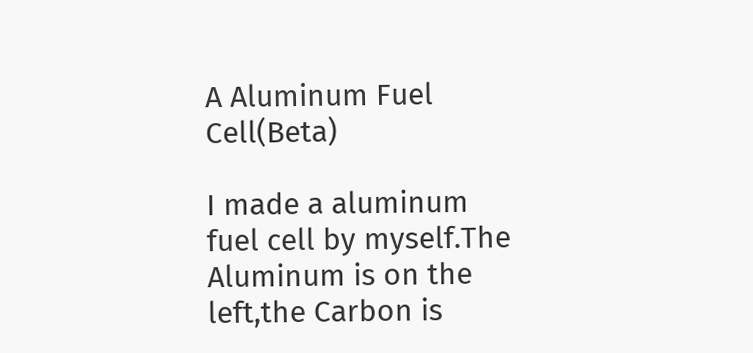A Aluminum Fuel Cell(Beta)

I made a aluminum fuel cell by myself.The Aluminum is on the left,the Carbon is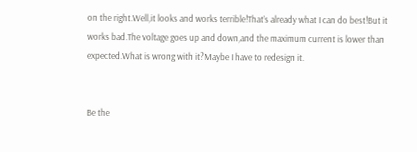on the right.Well,it looks and works terrible!That’s already what I can do best!But it works bad.The voltage goes up and down,and the maximum current is lower than expected.What is wrong with it?Maybe I have to redesign it.


Be the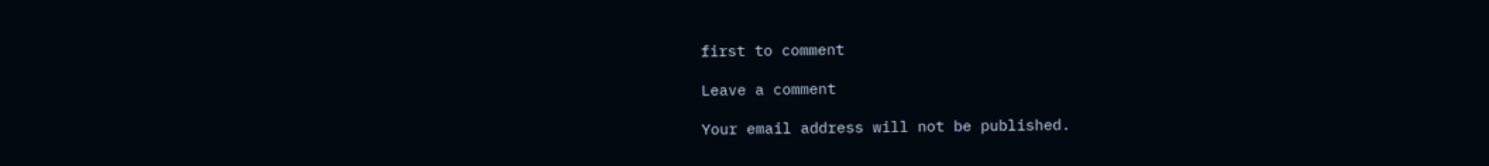first to comment

Leave a comment

Your email address will not be published.